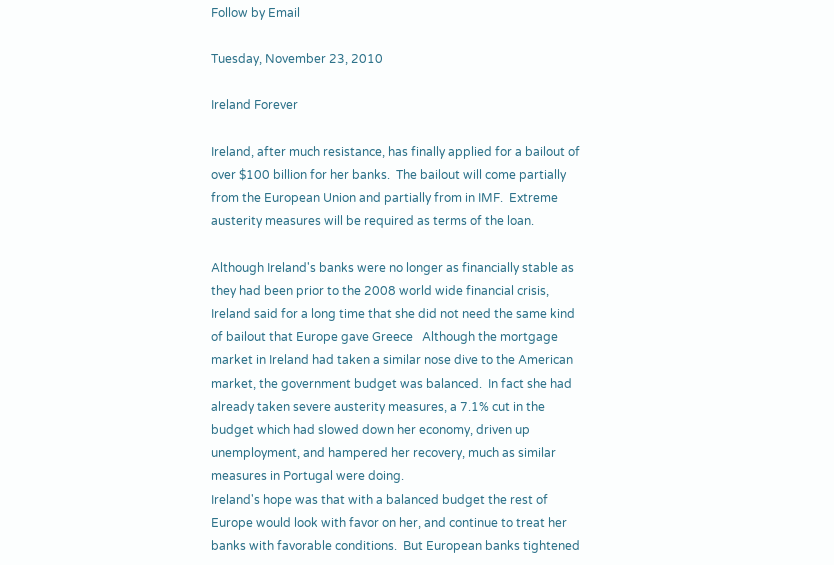Follow by Email

Tuesday, November 23, 2010

Ireland Forever

Ireland, after much resistance, has finally applied for a bailout of over $100 billion for her banks.  The bailout will come partially from the European Union and partially from in IMF.  Extreme austerity measures will be required as terms of the loan.

Although Ireland's banks were no longer as financially stable as they had been prior to the 2008 world wide financial crisis, Ireland said for a long time that she did not need the same kind of bailout that Europe gave Greece   Although the mortgage market in Ireland had taken a similar nose dive to the American market, the government budget was balanced.  In fact she had already taken severe austerity measures, a 7.1% cut in the budget which had slowed down her economy, driven up unemployment, and hampered her recovery, much as similar measures in Portugal were doing.
Ireland's hope was that with a balanced budget the rest of Europe would look with favor on her, and continue to treat her banks with favorable conditions.  But European banks tightened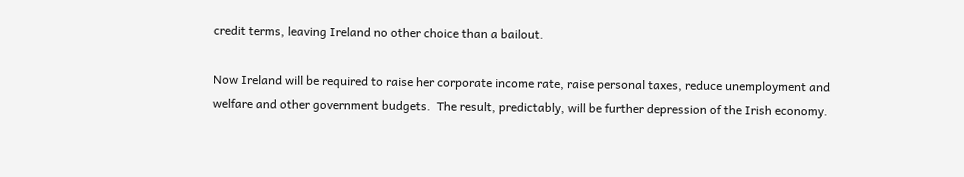credit terms, leaving Ireland no other choice than a bailout.

Now Ireland will be required to raise her corporate income rate, raise personal taxes, reduce unemployment and welfare and other government budgets.  The result, predictably, will be further depression of the Irish economy.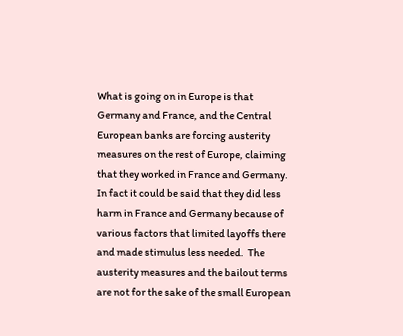What is going on in Europe is that Germany and France, and the Central European banks are forcing austerity measures on the rest of Europe, claiming that they worked in France and Germany.  In fact it could be said that they did less harm in France and Germany because of various factors that limited layoffs there and made stimulus less needed.  The austerity measures and the bailout terms are not for the sake of the small European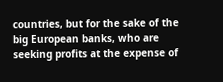countries, but for the sake of the big European banks, who are seeking profits at the expense of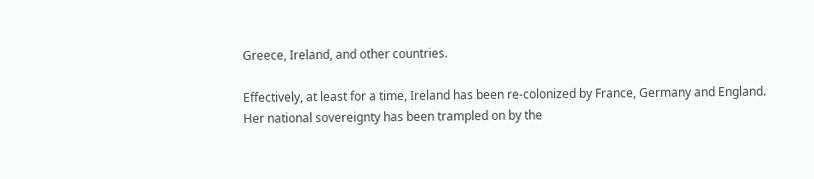Greece, Ireland, and other countries.

Effectively, at least for a time, Ireland has been re-colonized by France, Germany and England.  Her national sovereignty has been trampled on by the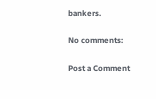bankers.

No comments:

Post a Comment